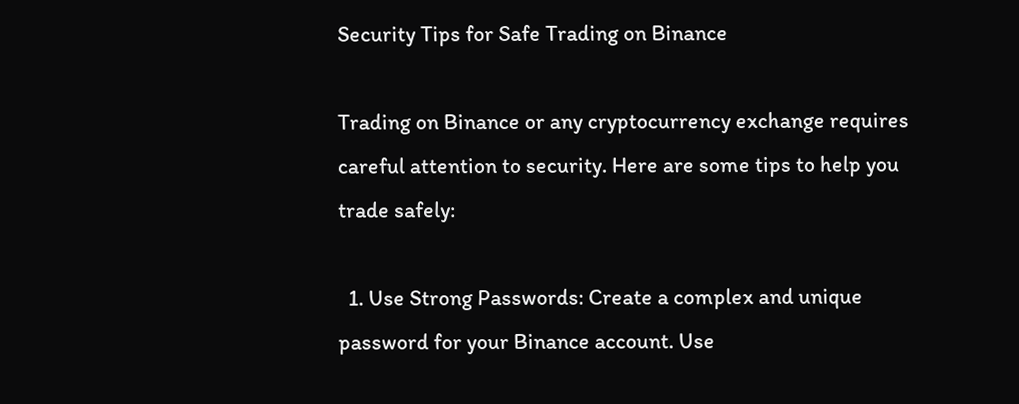Security Tips for Safe Trading on Binance

Trading on Binance or any cryptocurrency exchange requires careful attention to security. Here are some tips to help you trade safely:

  1. Use Strong Passwords: Create a complex and unique password for your Binance account. Use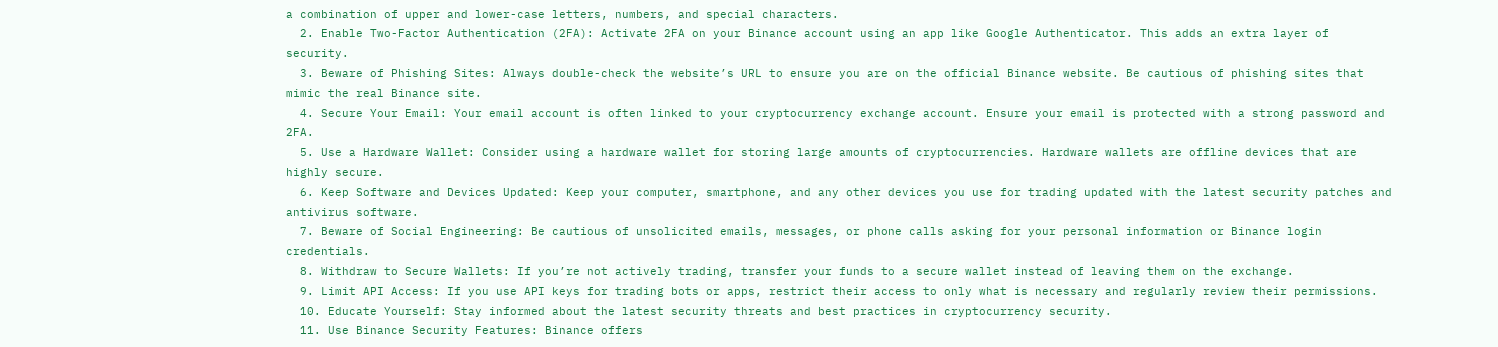a combination of upper and lower-case letters, numbers, and special characters.
  2. Enable Two-Factor Authentication (2FA): Activate 2FA on your Binance account using an app like Google Authenticator. This adds an extra layer of security.
  3. Beware of Phishing Sites: Always double-check the website’s URL to ensure you are on the official Binance website. Be cautious of phishing sites that mimic the real Binance site.
  4. Secure Your Email: Your email account is often linked to your cryptocurrency exchange account. Ensure your email is protected with a strong password and 2FA.
  5. Use a Hardware Wallet: Consider using a hardware wallet for storing large amounts of cryptocurrencies. Hardware wallets are offline devices that are highly secure.
  6. Keep Software and Devices Updated: Keep your computer, smartphone, and any other devices you use for trading updated with the latest security patches and antivirus software.
  7. Beware of Social Engineering: Be cautious of unsolicited emails, messages, or phone calls asking for your personal information or Binance login credentials.
  8. Withdraw to Secure Wallets: If you’re not actively trading, transfer your funds to a secure wallet instead of leaving them on the exchange.
  9. Limit API Access: If you use API keys for trading bots or apps, restrict their access to only what is necessary and regularly review their permissions.
  10. Educate Yourself: Stay informed about the latest security threats and best practices in cryptocurrency security.
  11. Use Binance Security Features: Binance offers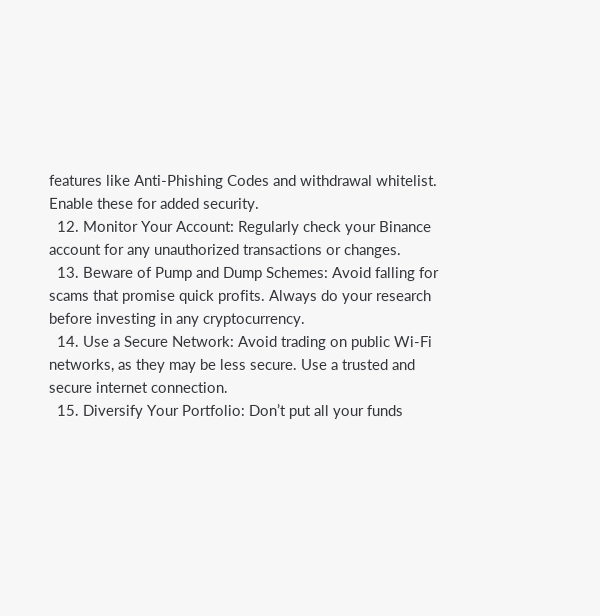features like Anti-Phishing Codes and withdrawal whitelist. Enable these for added security.
  12. Monitor Your Account: Regularly check your Binance account for any unauthorized transactions or changes.
  13. Beware of Pump and Dump Schemes: Avoid falling for scams that promise quick profits. Always do your research before investing in any cryptocurrency.
  14. Use a Secure Network: Avoid trading on public Wi-Fi networks, as they may be less secure. Use a trusted and secure internet connection.
  15. Diversify Your Portfolio: Don’t put all your funds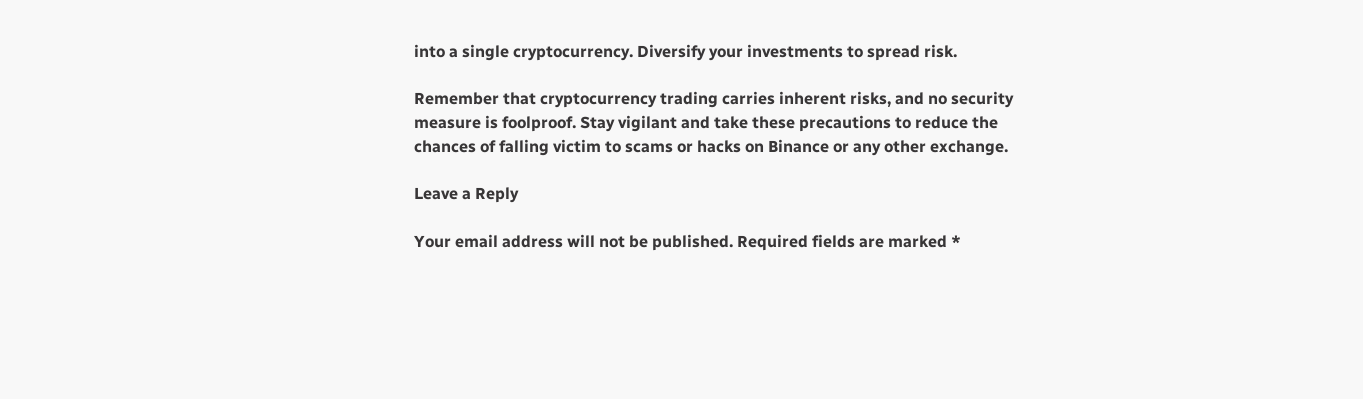into a single cryptocurrency. Diversify your investments to spread risk.

Remember that cryptocurrency trading carries inherent risks, and no security measure is foolproof. Stay vigilant and take these precautions to reduce the chances of falling victim to scams or hacks on Binance or any other exchange.

Leave a Reply

Your email address will not be published. Required fields are marked *